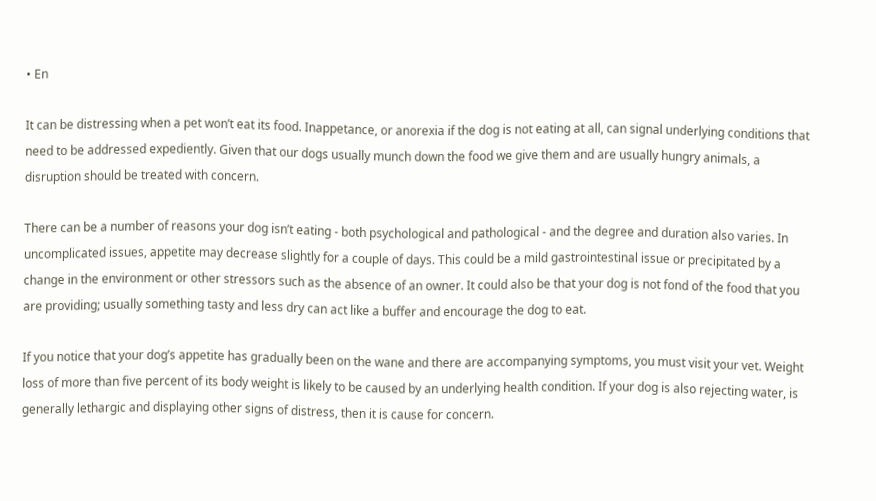• En

It can be distressing when a pet won’t eat its food. Inappetance, or anorexia if the dog is not eating at all, can signal underlying conditions that need to be addressed expediently. Given that our dogs usually munch down the food we give them and are usually hungry animals, a disruption should be treated with concern.

There can be a number of reasons your dog isn’t eating - both psychological and pathological - and the degree and duration also varies. In uncomplicated issues, appetite may decrease slightly for a couple of days. This could be a mild gastrointestinal issue or precipitated by a change in the environment or other stressors such as the absence of an owner. It could also be that your dog is not fond of the food that you are providing; usually something tasty and less dry can act like a buffer and encourage the dog to eat.

If you notice that your dog’s appetite has gradually been on the wane and there are accompanying symptoms, you must visit your vet. Weight loss of more than five percent of its body weight is likely to be caused by an underlying health condition. If your dog is also rejecting water, is generally lethargic and displaying other signs of distress, then it is cause for concern.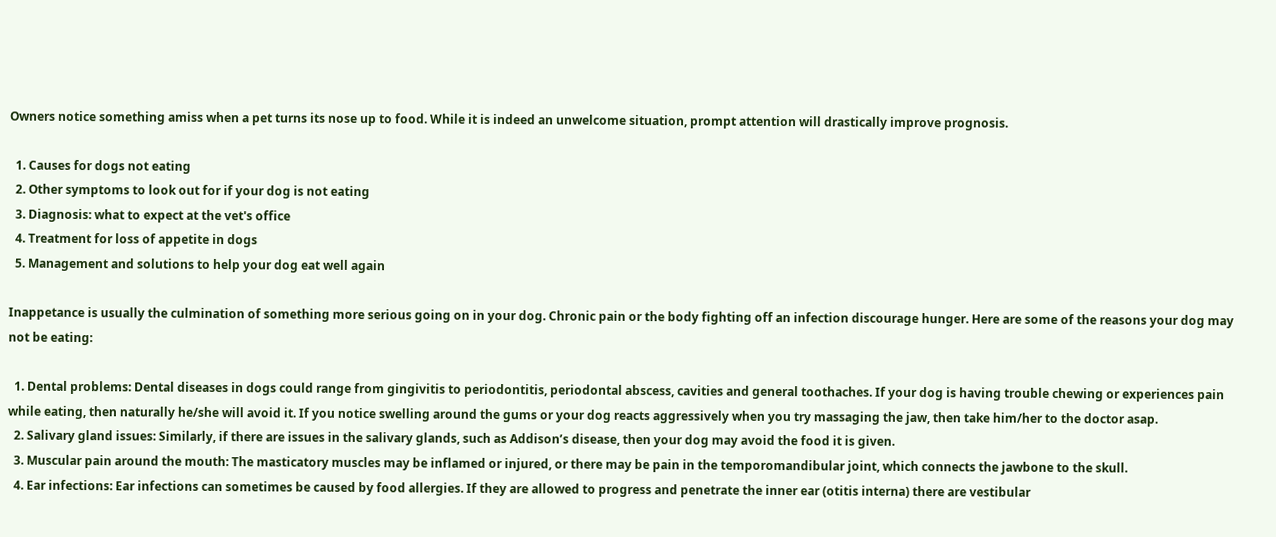Owners notice something amiss when a pet turns its nose up to food. While it is indeed an unwelcome situation, prompt attention will drastically improve prognosis.

  1. Causes for dogs not eating
  2. Other symptoms to look out for if your dog is not eating
  3. Diagnosis: what to expect at the vet's office
  4. Treatment for loss of appetite in dogs
  5. Management and solutions to help your dog eat well again

Inappetance is usually the culmination of something more serious going on in your dog. Chronic pain or the body fighting off an infection discourage hunger. Here are some of the reasons your dog may not be eating:

  1. Dental problems: Dental diseases in dogs could range from gingivitis to periodontitis, periodontal abscess, cavities and general toothaches. If your dog is having trouble chewing or experiences pain while eating, then naturally he/she will avoid it. If you notice swelling around the gums or your dog reacts aggressively when you try massaging the jaw, then take him/her to the doctor asap.
  2. Salivary gland issues: Similarly, if there are issues in the salivary glands, such as Addison’s disease, then your dog may avoid the food it is given.
  3. Muscular pain around the mouth: The masticatory muscles may be inflamed or injured, or there may be pain in the temporomandibular joint, which connects the jawbone to the skull.
  4. Ear infections: Ear infections can sometimes be caused by food allergies. If they are allowed to progress and penetrate the inner ear (otitis interna) there are vestibular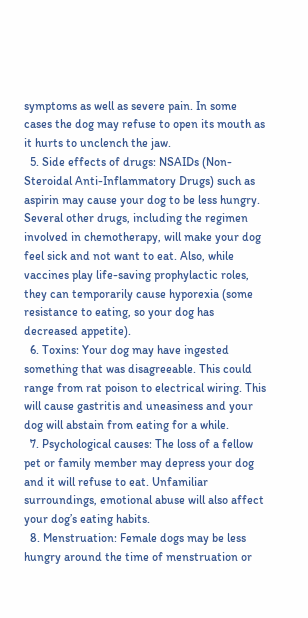symptoms as well as severe pain. In some cases the dog may refuse to open its mouth as it hurts to unclench the jaw.
  5. Side effects of drugs: NSAIDs (Non-Steroidal Anti-Inflammatory Drugs) such as aspirin may cause your dog to be less hungry. Several other drugs, including the regimen involved in chemotherapy, will make your dog feel sick and not want to eat. Also, while vaccines play life-saving prophylactic roles, they can temporarily cause hyporexia (some resistance to eating, so your dog has decreased appetite).
  6. Toxins: Your dog may have ingested something that was disagreeable. This could range from rat poison to electrical wiring. This will cause gastritis and uneasiness and your dog will abstain from eating for a while.
  7. Psychological causes: The loss of a fellow pet or family member may depress your dog and it will refuse to eat. Unfamiliar surroundings, emotional abuse will also affect your dog’s eating habits.
  8. Menstruation: Female dogs may be less hungry around the time of menstruation or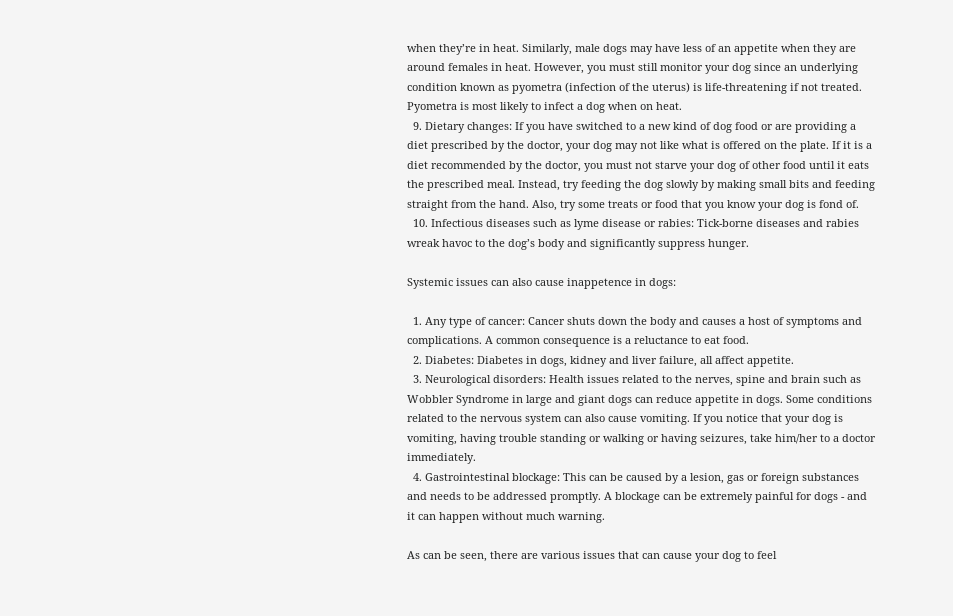when they’re in heat. Similarly, male dogs may have less of an appetite when they are around females in heat. However, you must still monitor your dog since an underlying condition known as pyometra (infection of the uterus) is life-threatening if not treated. Pyometra is most likely to infect a dog when on heat.
  9. Dietary changes: If you have switched to a new kind of dog food or are providing a diet prescribed by the doctor, your dog may not like what is offered on the plate. If it is a diet recommended by the doctor, you must not starve your dog of other food until it eats the prescribed meal. Instead, try feeding the dog slowly by making small bits and feeding straight from the hand. Also, try some treats or food that you know your dog is fond of.
  10. Infectious diseases such as lyme disease or rabies: Tick-borne diseases and rabies wreak havoc to the dog’s body and significantly suppress hunger.

Systemic issues can also cause inappetence in dogs:

  1. Any type of cancer: Cancer shuts down the body and causes a host of symptoms and complications. A common consequence is a reluctance to eat food.
  2. Diabetes: Diabetes in dogs, kidney and liver failure, all affect appetite.
  3. Neurological disorders: Health issues related to the nerves, spine and brain such as Wobbler Syndrome in large and giant dogs can reduce appetite in dogs. Some conditions related to the nervous system can also cause vomiting. If you notice that your dog is vomiting, having trouble standing or walking or having seizures, take him/her to a doctor immediately.
  4. Gastrointestinal blockage: This can be caused by a lesion, gas or foreign substances and needs to be addressed promptly. A blockage can be extremely painful for dogs - and it can happen without much warning.

As can be seen, there are various issues that can cause your dog to feel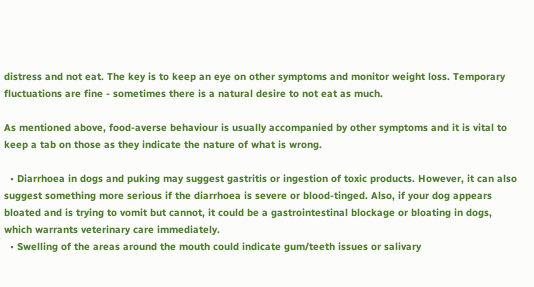distress and not eat. The key is to keep an eye on other symptoms and monitor weight loss. Temporary fluctuations are fine - sometimes there is a natural desire to not eat as much.

As mentioned above, food-averse behaviour is usually accompanied by other symptoms and it is vital to keep a tab on those as they indicate the nature of what is wrong.

  • Diarrhoea in dogs and puking may suggest gastritis or ingestion of toxic products. However, it can also suggest something more serious if the diarrhoea is severe or blood-tinged. Also, if your dog appears bloated and is trying to vomit but cannot, it could be a gastrointestinal blockage or bloating in dogs, which warrants veterinary care immediately.
  • Swelling of the areas around the mouth could indicate gum/teeth issues or salivary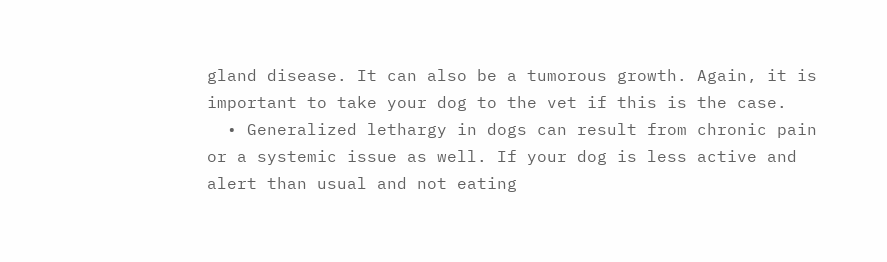gland disease. It can also be a tumorous growth. Again, it is important to take your dog to the vet if this is the case.
  • Generalized lethargy in dogs can result from chronic pain or a systemic issue as well. If your dog is less active and alert than usual and not eating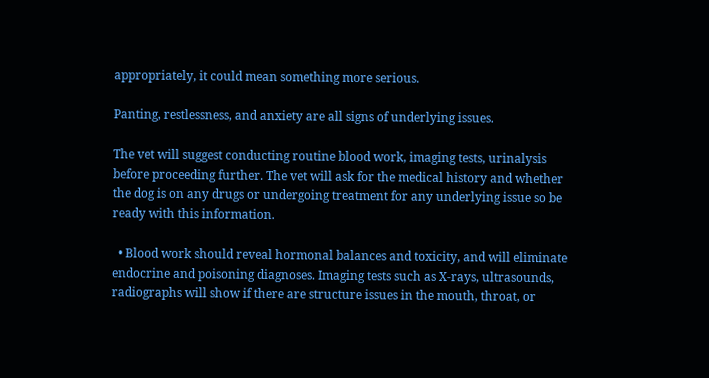appropriately, it could mean something more serious.

Panting, restlessness, and anxiety are all signs of underlying issues.

The vet will suggest conducting routine blood work, imaging tests, urinalysis before proceeding further. The vet will ask for the medical history and whether the dog is on any drugs or undergoing treatment for any underlying issue so be ready with this information.

  • Blood work should reveal hormonal balances and toxicity, and will eliminate endocrine and poisoning diagnoses. Imaging tests such as X-rays, ultrasounds, radiographs will show if there are structure issues in the mouth, throat, or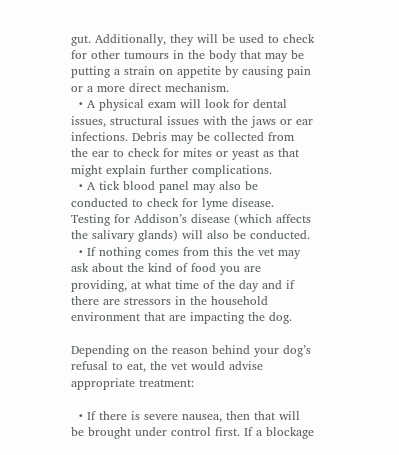gut. Additionally, they will be used to check for other tumours in the body that may be putting a strain on appetite by causing pain or a more direct mechanism.
  • A physical exam will look for dental issues, structural issues with the jaws or ear infections. Debris may be collected from the ear to check for mites or yeast as that might explain further complications.
  • A tick blood panel may also be conducted to check for lyme disease. Testing for Addison’s disease (which affects the salivary glands) will also be conducted.
  • If nothing comes from this the vet may ask about the kind of food you are providing, at what time of the day and if there are stressors in the household environment that are impacting the dog.

Depending on the reason behind your dog’s refusal to eat, the vet would advise appropriate treatment:

  • If there is severe nausea, then that will be brought under control first. If a blockage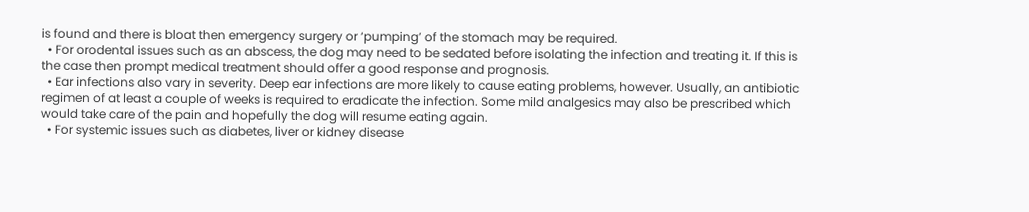is found and there is bloat then emergency surgery or ‘pumping’ of the stomach may be required.
  • For orodental issues such as an abscess, the dog may need to be sedated before isolating the infection and treating it. If this is the case then prompt medical treatment should offer a good response and prognosis.
  • Ear infections also vary in severity. Deep ear infections are more likely to cause eating problems, however. Usually, an antibiotic regimen of at least a couple of weeks is required to eradicate the infection. Some mild analgesics may also be prescribed which would take care of the pain and hopefully the dog will resume eating again.
  • For systemic issues such as diabetes, liver or kidney disease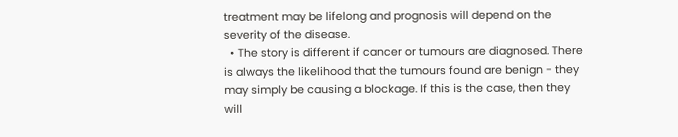treatment may be lifelong and prognosis will depend on the severity of the disease.
  • The story is different if cancer or tumours are diagnosed. There is always the likelihood that the tumours found are benign - they may simply be causing a blockage. If this is the case, then they will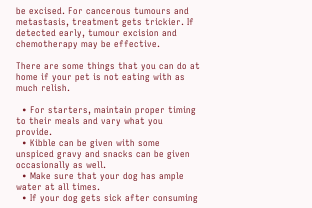be excised. For cancerous tumours and metastasis, treatment gets trickier. If detected early, tumour excision and chemotherapy may be effective.

There are some things that you can do at home if your pet is not eating with as much relish.

  • For starters, maintain proper timing to their meals and vary what you provide.
  • Kibble can be given with some unspiced gravy and snacks can be given occasionally as well.
  • Make sure that your dog has ample water at all times.
  • If your dog gets sick after consuming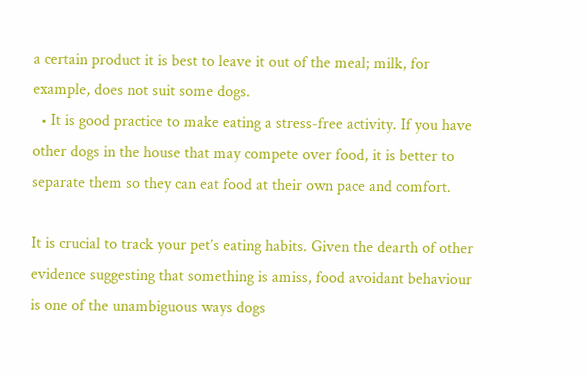a certain product it is best to leave it out of the meal; milk, for example, does not suit some dogs.
  • It is good practice to make eating a stress-free activity. If you have other dogs in the house that may compete over food, it is better to separate them so they can eat food at their own pace and comfort.

It is crucial to track your pet’s eating habits. Given the dearth of other evidence suggesting that something is amiss, food avoidant behaviour is one of the unambiguous ways dogs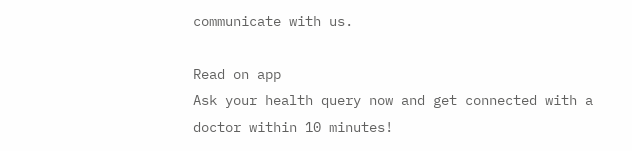communicate with us.

Read on app
Ask your health query now and get connected with a doctor within 10 minutes!